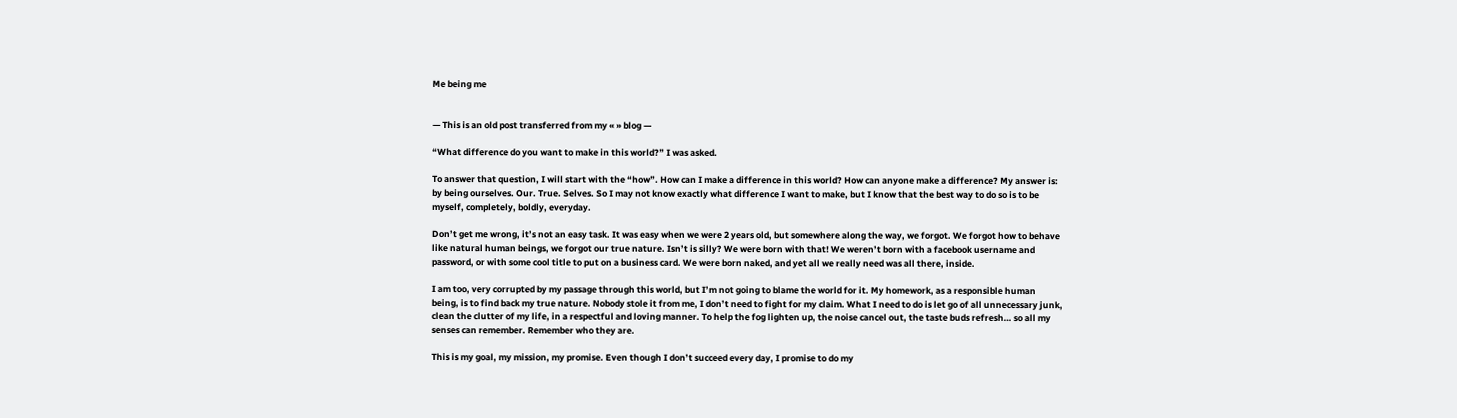Me being me


— This is an old post transferred from my « » blog —

“What difference do you want to make in this world?” I was asked.

To answer that question, I will start with the “how”. How can I make a difference in this world? How can anyone make a difference? My answer is: by being ourselves. Our. True. Selves. So I may not know exactly what difference I want to make, but I know that the best way to do so is to be myself, completely, boldly, everyday.

Don’t get me wrong, it’s not an easy task. It was easy when we were 2 years old, but somewhere along the way, we forgot. We forgot how to behave like natural human beings, we forgot our true nature. Isn’t is silly? We were born with that! We weren’t born with a facebook username and password, or with some cool title to put on a business card. We were born naked, and yet all we really need was all there, inside.

I am too, very corrupted by my passage through this world, but I’m not going to blame the world for it. My homework, as a responsible human being, is to find back my true nature. Nobody stole it from me, I don’t need to fight for my claim. What I need to do is let go of all unnecessary junk, clean the clutter of my life, in a respectful and loving manner. To help the fog lighten up, the noise cancel out, the taste buds refresh… so all my senses can remember. Remember who they are.

This is my goal, my mission, my promise. Even though I don’t succeed every day, I promise to do my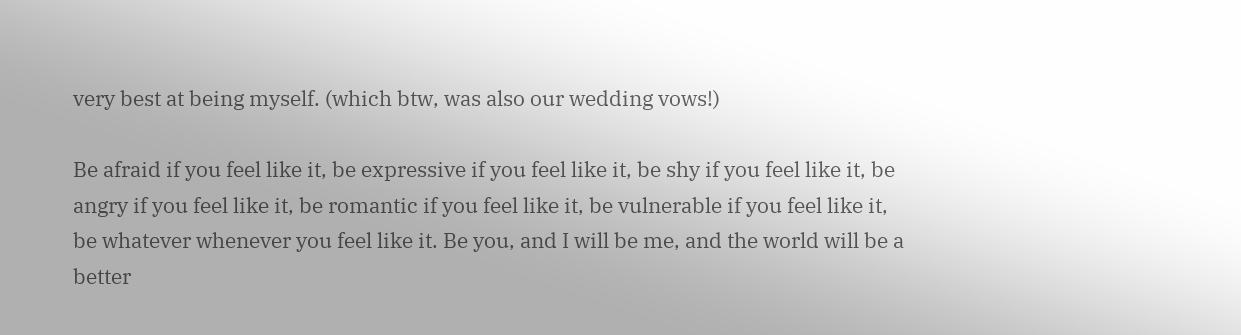very best at being myself. (which btw, was also our wedding vows!)

Be afraid if you feel like it, be expressive if you feel like it, be shy if you feel like it, be angry if you feel like it, be romantic if you feel like it, be vulnerable if you feel like it, be whatever whenever you feel like it. Be you, and I will be me, and the world will be a better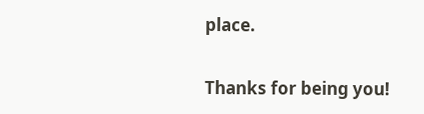place.

Thanks for being you!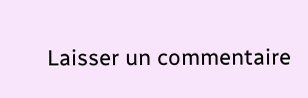Laisser un commentaire